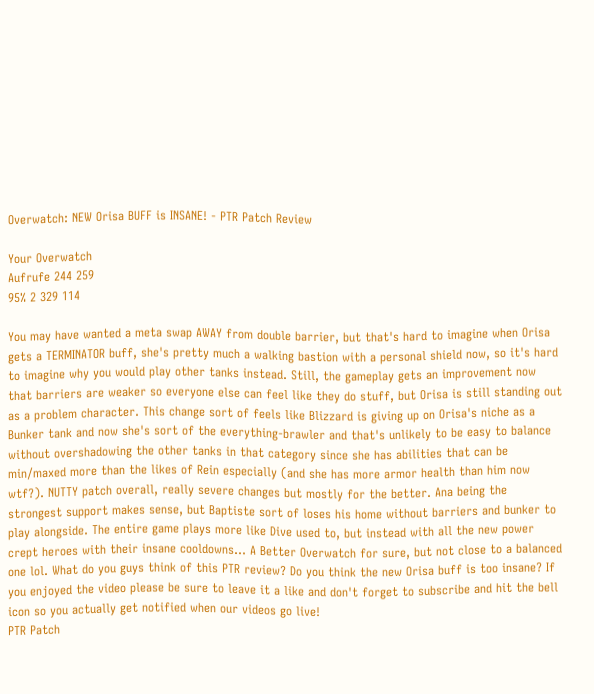Overwatch: NEW Orisa BUFF is INSANE! - PTR Patch Review

Your Overwatch
Aufrufe 244 259
95% 2 329 114

You may have wanted a meta swap AWAY from double barrier, but that's hard to imagine when Orisa gets a TERMINATOR buff, she's pretty much a walking bastion with a personal shield now, so it's hard to imagine why you would play other tanks instead. Still, the gameplay gets an improvement now that barriers are weaker so everyone else can feel like they do stuff, but Orisa is still standing out as a problem character. This change sort of feels like Blizzard is giving up on Orisa's niche as a Bunker tank and now she's sort of the everything-brawler and that's unlikely to be easy to balance without overshadowing the other tanks in that category since she has abilities that can be min/maxed more than the likes of Rein especially (and she has more armor health than him now wtf?). NUTTY patch overall, really severe changes but mostly for the better. Ana being the strongest support makes sense, but Baptiste sort of loses his home without barriers and bunker to play alongside. The entire game plays more like Dive used to, but instead with all the new power crept heroes with their insane cooldowns... A Better Overwatch for sure, but not close to a balanced one lol. What do you guys think of this PTR review? Do you think the new Orisa buff is too insane? If you enjoyed the video please be sure to leave it a like and don't forget to subscribe and hit the bell icon so you actually get notified when our videos go live!
PTR Patch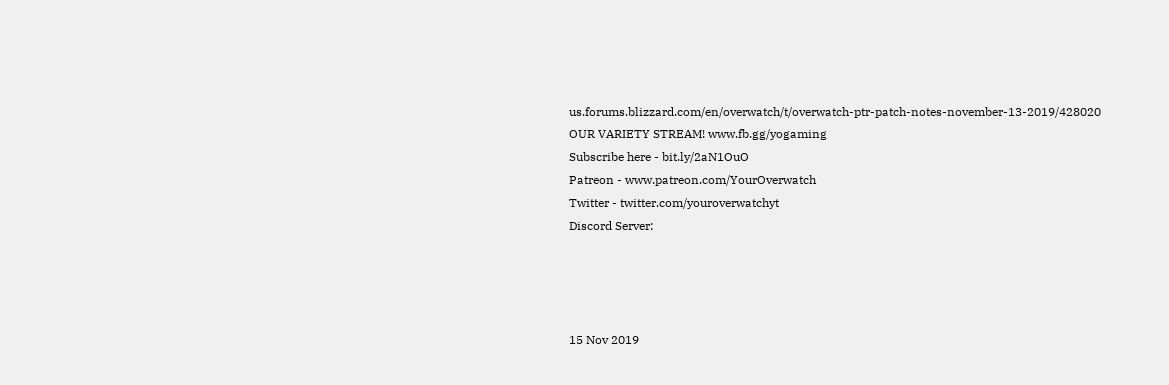us.forums.blizzard.com/en/overwatch/t/overwatch-ptr-patch-notes-november-13-2019/428020
OUR VARIETY STREAM! www.fb.gg/yogaming
Subscribe here - bit.ly/2aN1OuO
Patreon - www.patreon.com/YourOverwatch
Twitter - twitter.com/youroverwatchyt
Discord Server:




15 Nov 2019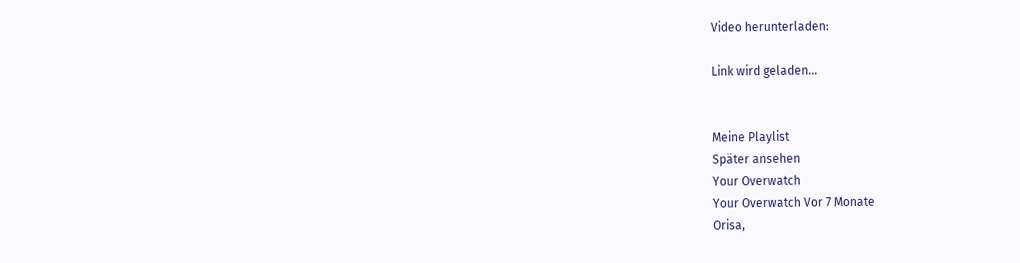Video herunterladen:

Link wird geladen...


Meine Playlist
Später ansehen
Your Overwatch
Your Overwatch Vor 7 Monate
Orisa,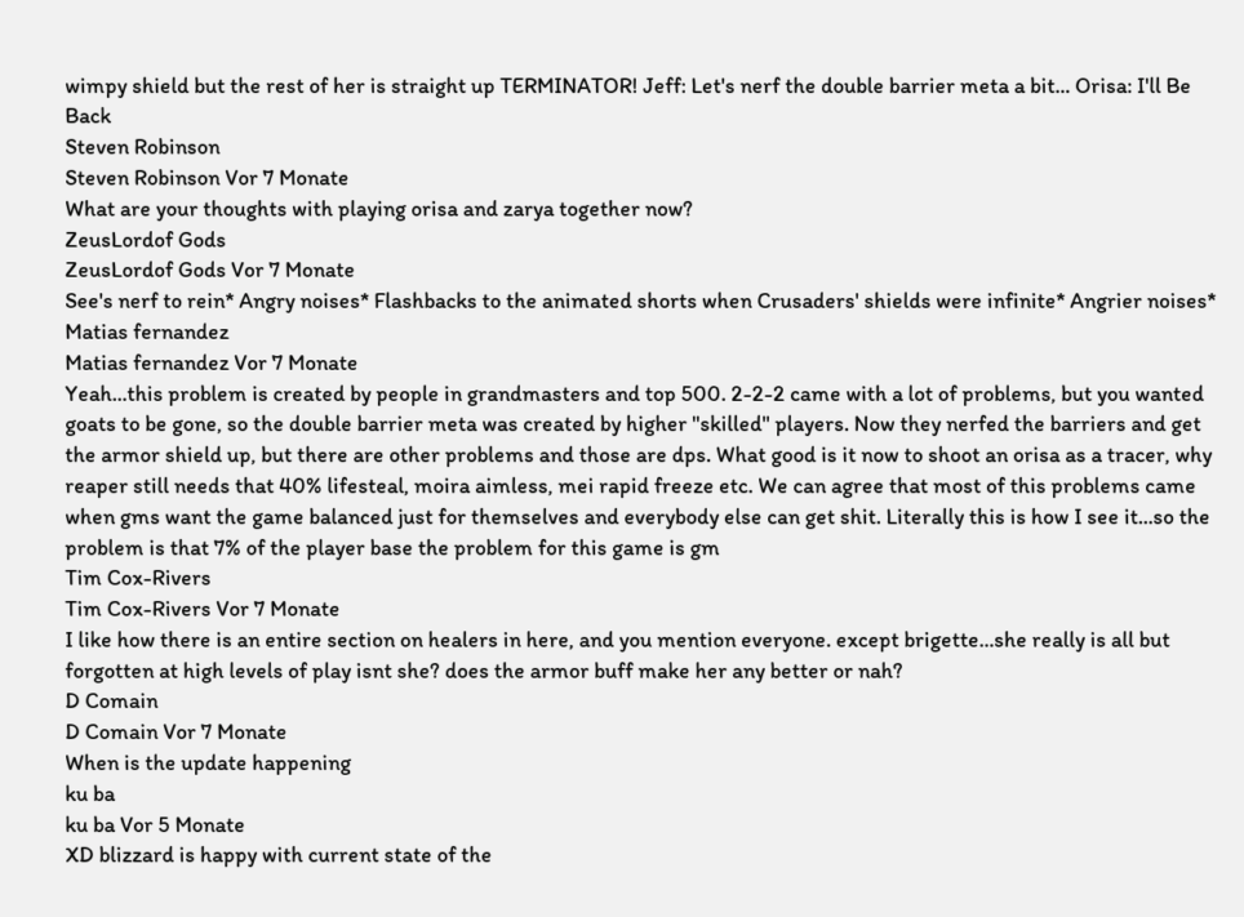wimpy shield but the rest of her is straight up TERMINATOR! Jeff: Let's nerf the double barrier meta a bit... Orisa: I'll Be Back
Steven Robinson
Steven Robinson Vor 7 Monate
What are your thoughts with playing orisa and zarya together now?
ZeusLordof Gods
ZeusLordof Gods Vor 7 Monate
See's nerf to rein* Angry noises* Flashbacks to the animated shorts when Crusaders' shields were infinite* Angrier noises*
Matias fernandez
Matias fernandez Vor 7 Monate
Yeah...this problem is created by people in grandmasters and top 500. 2-2-2 came with a lot of problems, but you wanted goats to be gone, so the double barrier meta was created by higher "skilled" players. Now they nerfed the barriers and get the armor shield up, but there are other problems and those are dps. What good is it now to shoot an orisa as a tracer, why reaper still needs that 40% lifesteal, moira aimless, mei rapid freeze etc. We can agree that most of this problems came when gms want the game balanced just for themselves and everybody else can get shit. Literally this is how I see it...so the problem is that 7% of the player base the problem for this game is gm
Tim Cox-Rivers
Tim Cox-Rivers Vor 7 Monate
I like how there is an entire section on healers in here, and you mention everyone. except brigette...she really is all but forgotten at high levels of play isnt she? does the armor buff make her any better or nah?
D Comain
D Comain Vor 7 Monate
When is the update happening
ku ba
ku ba Vor 5 Monate
XD blizzard is happy with current state of the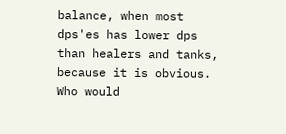balance, when most dps'es has lower dps than healers and tanks, because it is obvious. Who would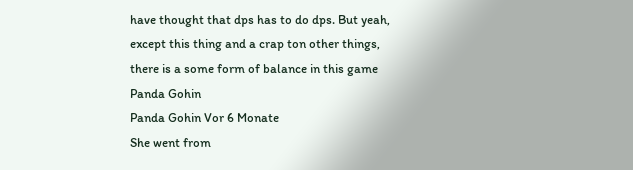have thought that dps has to do dps. But yeah, except this thing and a crap ton other things, there is a some form of balance in this game
Panda Gohin
Panda Gohin Vor 6 Monate
She went from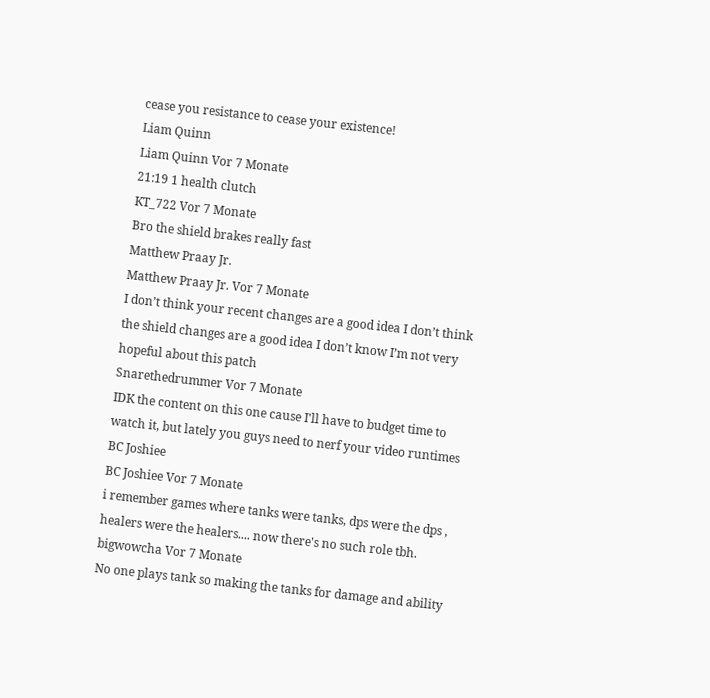cease you resistance to cease your existence!
Liam Quinn
Liam Quinn Vor 7 Monate
21:19 1 health clutch
KT_722 Vor 7 Monate
Bro the shield brakes really fast
Matthew Praay Jr.
Matthew Praay Jr. Vor 7 Monate
I don’t think your recent changes are a good idea I don’t think the shield changes are a good idea I don’t know I’m not very hopeful about this patch
Snarethedrummer Vor 7 Monate
IDK the content on this one cause I'll have to budget time to watch it, but lately you guys need to nerf your video runtimes
BC Joshiee
BC Joshiee Vor 7 Monate
i remember games where tanks were tanks, dps were the dps , healers were the healers.... now there's no such role tbh.
bigwowcha Vor 7 Monate
No one plays tank so making the tanks for damage and ability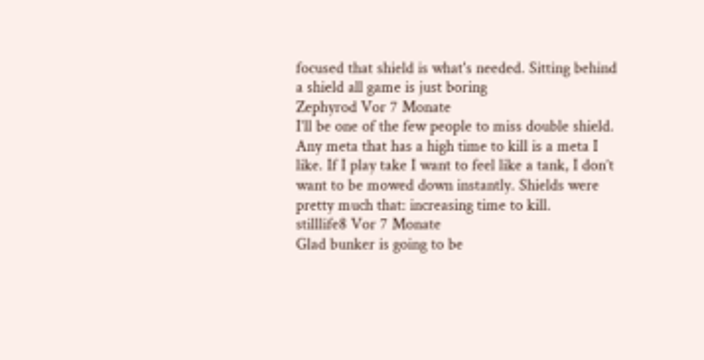focused that shield is what's needed. Sitting behind a shield all game is just boring
Zephyrod Vor 7 Monate
I’ll be one of the few people to miss double shield. Any meta that has a high time to kill is a meta I like. If I play take I want to feel like a tank, I don’t want to be mowed down instantly. Shields were pretty much that: increasing time to kill.
stilllife8 Vor 7 Monate
Glad bunker is going to be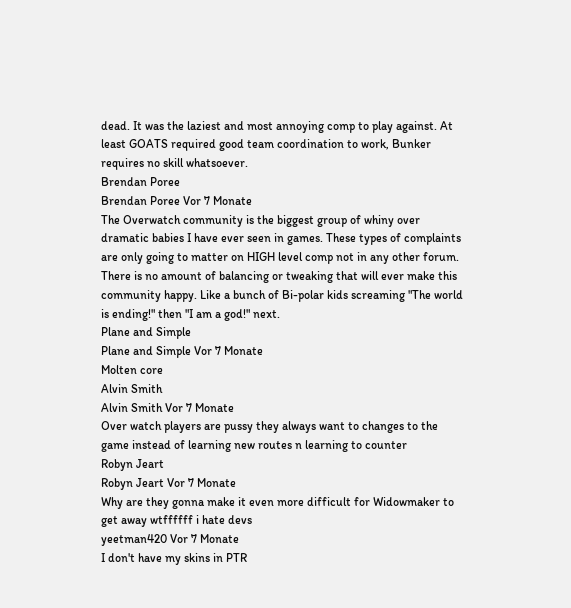dead. It was the laziest and most annoying comp to play against. At least GOATS required good team coordination to work, Bunker requires no skill whatsoever.
Brendan Poree
Brendan Poree Vor 7 Monate
The Overwatch community is the biggest group of whiny over dramatic babies I have ever seen in games. These types of complaints are only going to matter on HIGH level comp not in any other forum. There is no amount of balancing or tweaking that will ever make this community happy. Like a bunch of Bi-polar kids screaming "The world is ending!" then "I am a god!" next.
Plane and Simple
Plane and Simple Vor 7 Monate
Molten core
Alvin Smith
Alvin Smith Vor 7 Monate
Over watch players are pussy they always want to changes to the game instead of learning new routes n learning to counter
Robyn Jeart
Robyn Jeart Vor 7 Monate
Why are they gonna make it even more difficult for Widowmaker to get away wtffffff i hate devs
yeetman420 Vor 7 Monate
I don't have my skins in PTR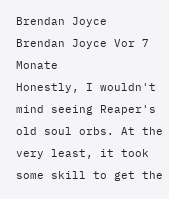Brendan Joyce
Brendan Joyce Vor 7 Monate
Honestly, I wouldn't mind seeing Reaper's old soul orbs. At the very least, it took some skill to get the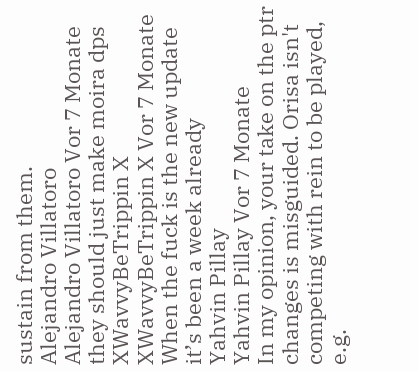sustain from them.
Alejandro Villatoro
Alejandro Villatoro Vor 7 Monate
they should just make moira dps
XWavvyBeTrippin X
XWavvyBeTrippin X Vor 7 Monate
When the fuck is the new update it’s been a week already
Yahvin Pillay
Yahvin Pillay Vor 7 Monate
In my opinion, your take on the ptr changes is misguided. Orisa isn't competing with rein to be played, e.g.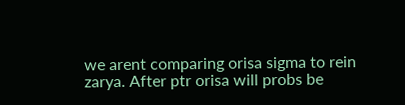we arent comparing orisa sigma to rein zarya. After ptr orisa will probs be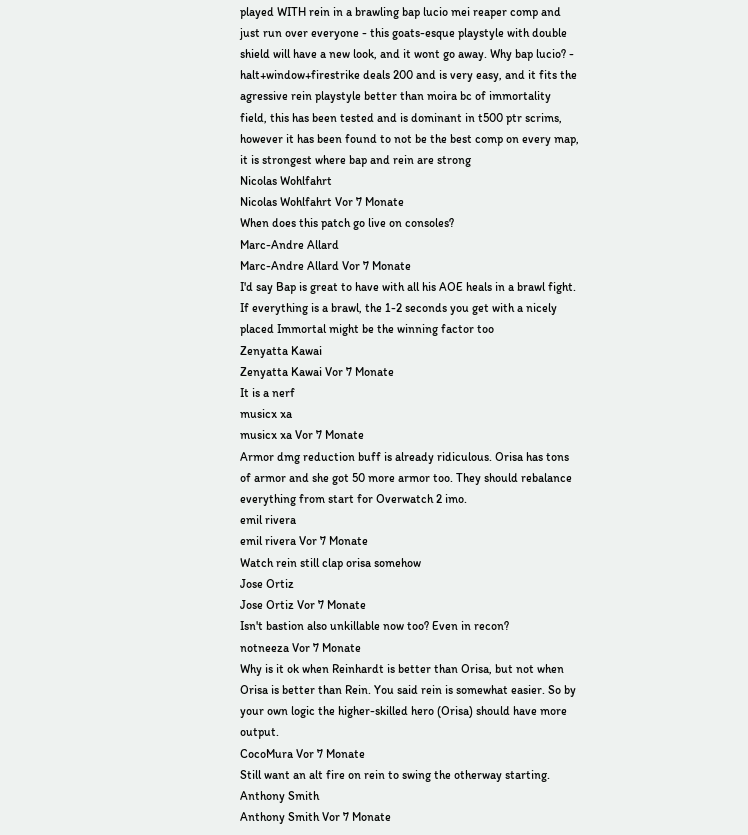played WITH rein in a brawling bap lucio mei reaper comp and just run over everyone - this goats-esque playstyle with double shield will have a new look, and it wont go away. Why bap lucio? - halt+window+firestrike deals 200 and is very easy, and it fits the agressive rein playstyle better than moira bc of immortality field, this has been tested and is dominant in t500 ptr scrims, however it has been found to not be the best comp on every map, it is strongest where bap and rein are strong
Nicolas Wohlfahrt
Nicolas Wohlfahrt Vor 7 Monate
When does this patch go live on consoles?
Marc-Andre Allard
Marc-Andre Allard Vor 7 Monate
I'd say Bap is great to have with all his AOE heals in a brawl fight. If everything is a brawl, the 1-2 seconds you get with a nicely placed Immortal might be the winning factor too
Zenyatta Kawai
Zenyatta Kawai Vor 7 Monate
It is a nerf
musicx xa
musicx xa Vor 7 Monate
Armor dmg reduction buff is already ridiculous. Orisa has tons of armor and she got 50 more armor too. They should rebalance everything from start for Overwatch 2 imo.
emil rivera
emil rivera Vor 7 Monate
Watch rein still clap orisa somehow
Jose Ortiz
Jose Ortiz Vor 7 Monate
Isn't bastion also unkillable now too? Even in recon?
notneeza Vor 7 Monate
Why is it ok when Reinhardt is better than Orisa, but not when Orisa is better than Rein. You said rein is somewhat easier. So by your own logic the higher-skilled hero (Orisa) should have more output.
CocoMura Vor 7 Monate
Still want an alt fire on rein to swing the otherway starting.
Anthony Smith
Anthony Smith Vor 7 Monate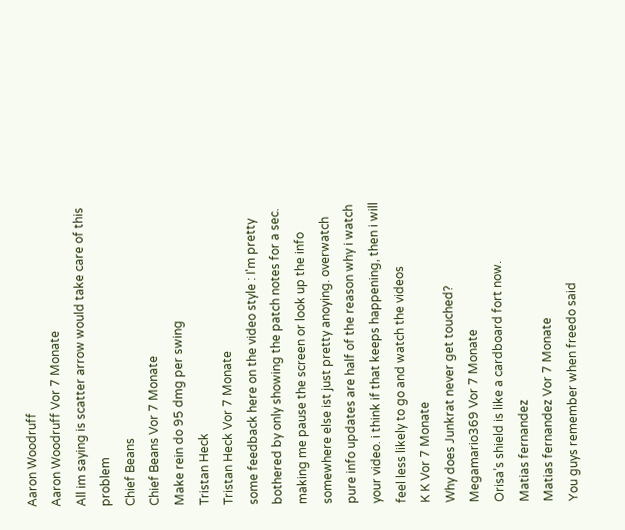Aaron Woodruff
Aaron Woodruff Vor 7 Monate
All im saying is scatter arrow would take care of this problem
Chief Beans
Chief Beans Vor 7 Monate
Make rein do 95 dmg per swing
Tristan Heck
Tristan Heck Vor 7 Monate
some feedback here on the video style : I'm pretty bothered by only showing the patch notes for a sec. making me pause the screen or look up the info somewhere else ist just pretty anoying. overwatch pure info updates are half of the reason why i watch your video. i think if that keeps happening, then i will feel less likely to go and watch the videos
K K Vor 7 Monate
Why does Junkrat never get touched?
Megamario369 Vor 7 Monate
Orisa’s shield is like a cardboard fort now.
Matias fernandez
Matias fernandez Vor 7 Monate
You guys remember when freedo said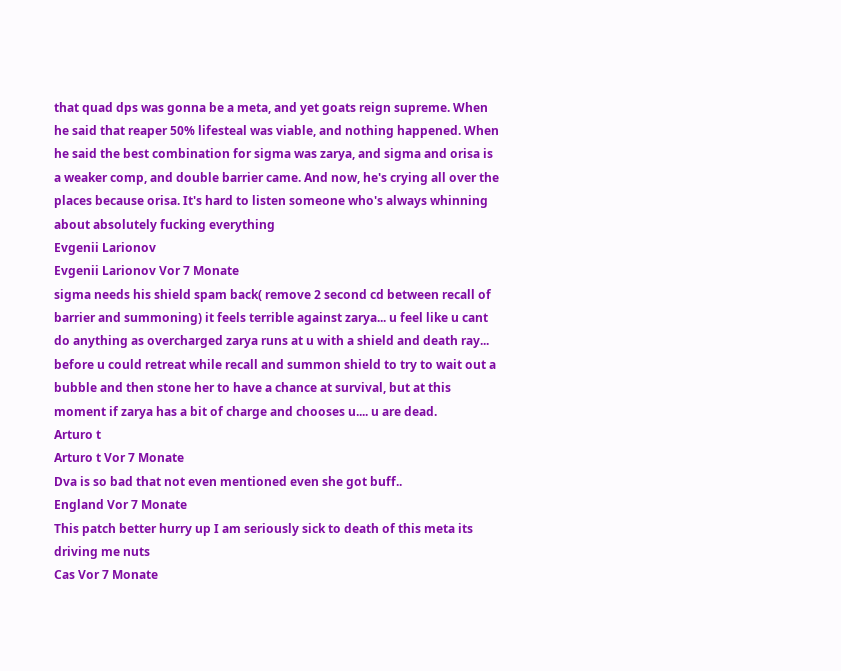that quad dps was gonna be a meta, and yet goats reign supreme. When he said that reaper 50% lifesteal was viable, and nothing happened. When he said the best combination for sigma was zarya, and sigma and orisa is a weaker comp, and double barrier came. And now, he's crying all over the places because orisa. It's hard to listen someone who's always whinning about absolutely fucking everything
Evgenii Larionov
Evgenii Larionov Vor 7 Monate
sigma needs his shield spam back( remove 2 second cd between recall of barrier and summoning) it feels terrible against zarya... u feel like u cant do anything as overcharged zarya runs at u with a shield and death ray... before u could retreat while recall and summon shield to try to wait out a bubble and then stone her to have a chance at survival, but at this moment if zarya has a bit of charge and chooses u.... u are dead.
Arturo t
Arturo t Vor 7 Monate
Dva is so bad that not even mentioned even she got buff..
England Vor 7 Monate
This patch better hurry up I am seriously sick to death of this meta its driving me nuts
Cas Vor 7 Monate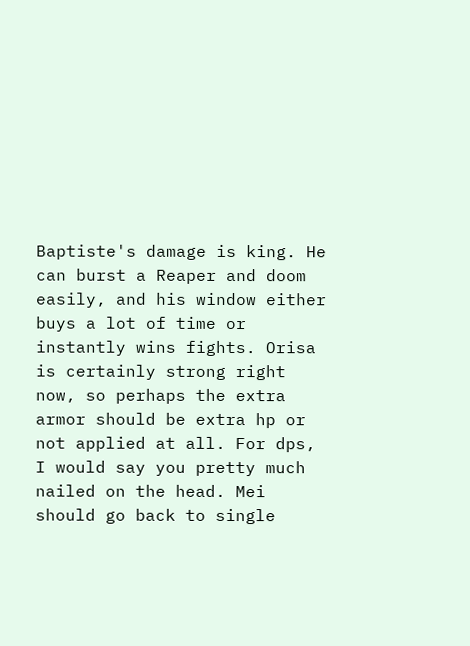Baptiste's damage is king. He can burst a Reaper and doom easily, and his window either buys a lot of time or instantly wins fights. Orisa is certainly strong right now, so perhaps the extra armor should be extra hp or not applied at all. For dps, I would say you pretty much nailed on the head. Mei should go back to single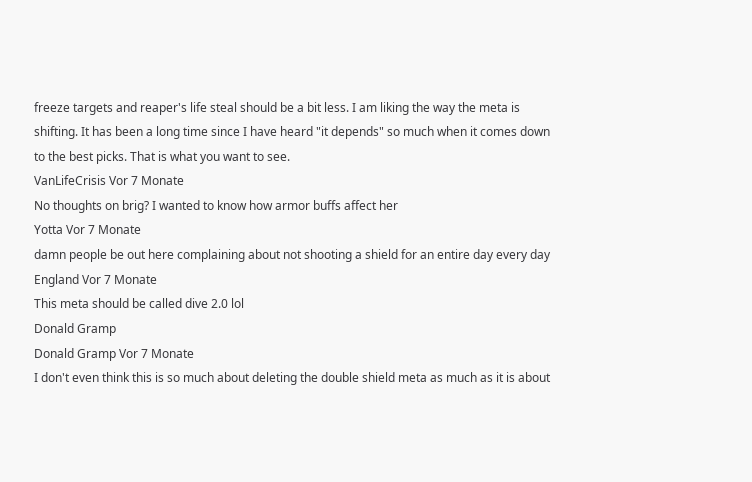freeze targets and reaper's life steal should be a bit less. I am liking the way the meta is shifting. It has been a long time since I have heard "it depends" so much when it comes down to the best picks. That is what you want to see.
VanLifeCrisis Vor 7 Monate
No thoughts on brig? I wanted to know how armor buffs affect her
Yotta Vor 7 Monate
damn people be out here complaining about not shooting a shield for an entire day every day
England Vor 7 Monate
This meta should be called dive 2.0 lol
Donald Gramp
Donald Gramp Vor 7 Monate
I don't even think this is so much about deleting the double shield meta as much as it is about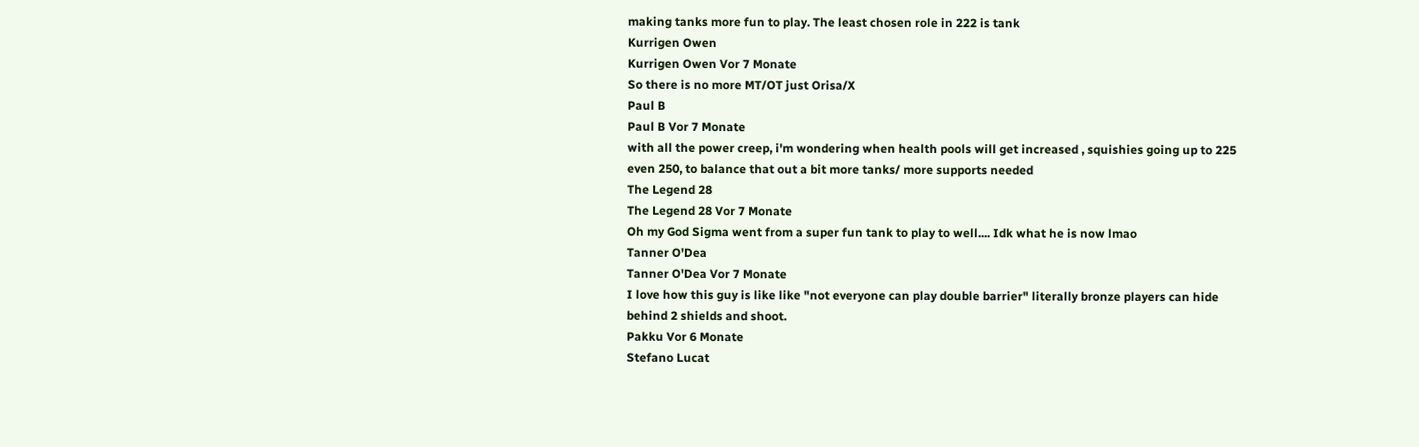making tanks more fun to play. The least chosen role in 222 is tank
Kurrigen Owen
Kurrigen Owen Vor 7 Monate
So there is no more MT/OT just Orisa/X
Paul B
Paul B Vor 7 Monate
with all the power creep, i'm wondering when health pools will get increased , squishies going up to 225 even 250, to balance that out a bit more tanks/ more supports needed
The Legend 28
The Legend 28 Vor 7 Monate
Oh my God Sigma went from a super fun tank to play to well.... Idk what he is now lmao
Tanner O'Dea
Tanner O'Dea Vor 7 Monate
I love how this guy is like like "not everyone can play double barrier" literally bronze players can hide behind 2 shields and shoot.
Pakku Vor 6 Monate
Stefano Lucat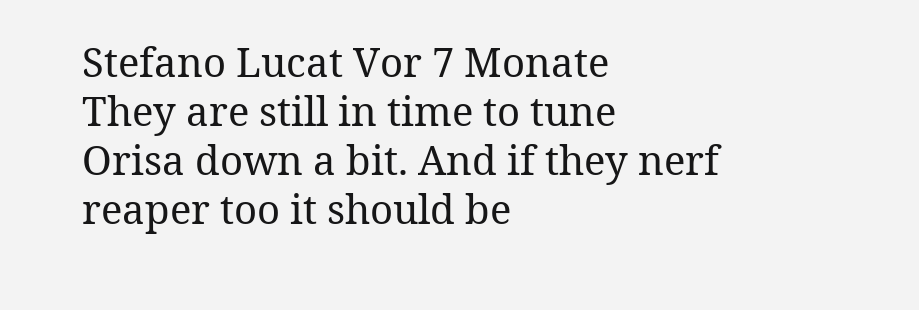Stefano Lucat Vor 7 Monate
They are still in time to tune Orisa down a bit. And if they nerf reaper too it should be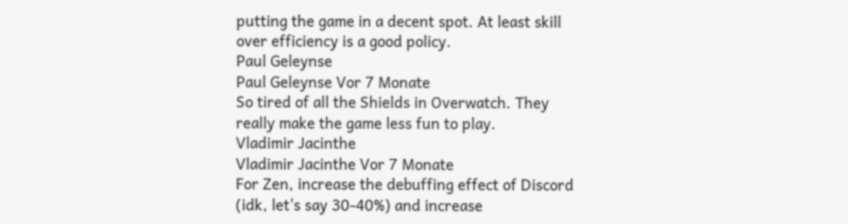putting the game in a decent spot. At least skill over efficiency is a good policy.
Paul Geleynse
Paul Geleynse Vor 7 Monate
So tired of all the Shields in Overwatch. They really make the game less fun to play.
Vladimir Jacinthe
Vladimir Jacinthe Vor 7 Monate
For Zen, increase the debuffing effect of Discord (idk, let's say 30-40%) and increase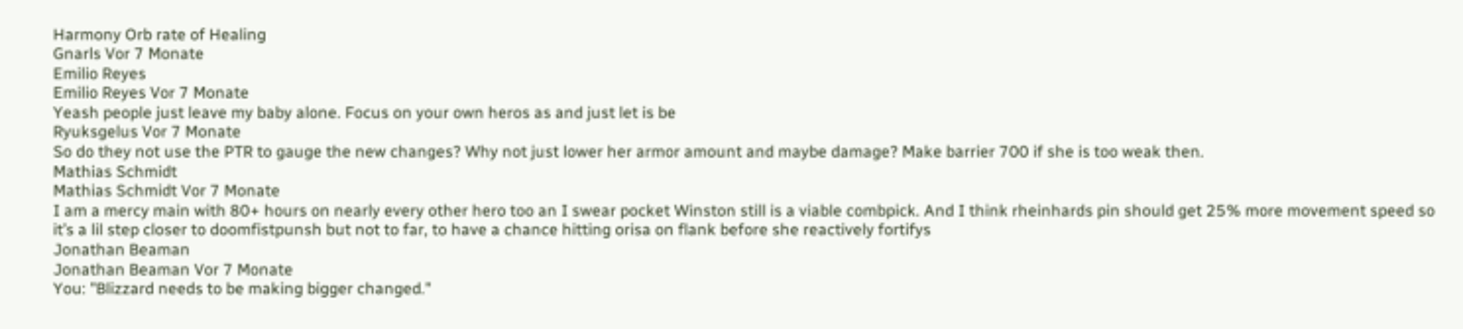Harmony Orb rate of Healing
Gnarls Vor 7 Monate
Emilio Reyes
Emilio Reyes Vor 7 Monate
Yeash people just leave my baby alone. Focus on your own heros as and just let is be
Ryuksgelus Vor 7 Monate
So do they not use the PTR to gauge the new changes? Why not just lower her armor amount and maybe damage? Make barrier 700 if she is too weak then.
Mathias Schmidt
Mathias Schmidt Vor 7 Monate
I am a mercy main with 80+ hours on nearly every other hero too an I swear pocket Winston still is a viable combpick. And I think rheinhards pin should get 25% more movement speed so it’s a lil step closer to doomfistpunsh but not to far, to have a chance hitting orisa on flank before she reactively fortifys
Jonathan Beaman
Jonathan Beaman Vor 7 Monate
You: "Blizzard needs to be making bigger changed."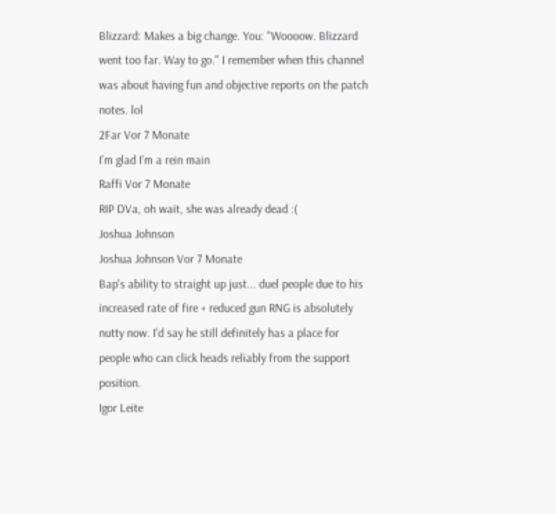Blizzard: Makes a big change. You: "Woooow. Blizzard went too far. Way to go." I remember when this channel was about having fun and objective reports on the patch notes. lol
2Far Vor 7 Monate
I’m glad I’m a rein main
Raffi Vor 7 Monate
RIP DVa, oh wait, she was already dead :(
Joshua Johnson
Joshua Johnson Vor 7 Monate
Bap's ability to straight up just... duel people due to his increased rate of fire + reduced gun RNG is absolutely nutty now. I'd say he still definitely has a place for people who can click heads reliably from the support position.
Igor Leite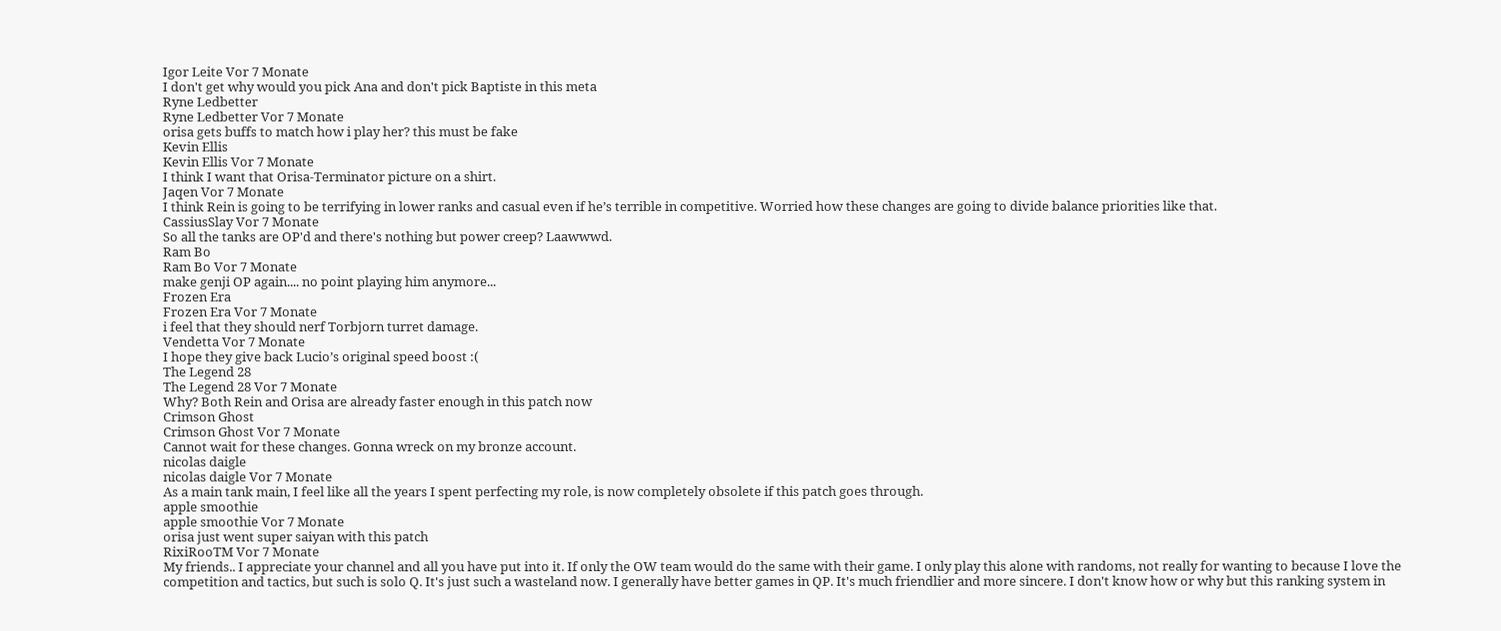Igor Leite Vor 7 Monate
I don't get why would you pick Ana and don't pick Baptiste in this meta
Ryne Ledbetter
Ryne Ledbetter Vor 7 Monate
orisa gets buffs to match how i play her? this must be fake
Kevin Ellis
Kevin Ellis Vor 7 Monate
I think I want that Orisa-Terminator picture on a shirt.
Jaqen Vor 7 Monate
I think Rein is going to be terrifying in lower ranks and casual even if he’s terrible in competitive. Worried how these changes are going to divide balance priorities like that.
CassiusSlay Vor 7 Monate
So all the tanks are OP'd and there's nothing but power creep? Laawwwd.
Ram Bo
Ram Bo Vor 7 Monate
make genji OP again.... no point playing him anymore...
Frozen Era
Frozen Era Vor 7 Monate
i feel that they should nerf Torbjorn turret damage.
Vendetta Vor 7 Monate
I hope they give back Lucio’s original speed boost :(
The Legend 28
The Legend 28 Vor 7 Monate
Why? Both Rein and Orisa are already faster enough in this patch now
Crimson Ghost
Crimson Ghost Vor 7 Monate
Cannot wait for these changes. Gonna wreck on my bronze account.
nicolas daigle
nicolas daigle Vor 7 Monate
As a main tank main, I feel like all the years I spent perfecting my role, is now completely obsolete if this patch goes through.
apple smoothie
apple smoothie Vor 7 Monate
orisa just went super saiyan with this patch
RixiRooTM Vor 7 Monate
My friends.. I appreciate your channel and all you have put into it. If only the OW team would do the same with their game. I only play this alone with randoms, not really for wanting to because I love the competition and tactics, but such is solo Q. It's just such a wasteland now. I generally have better games in QP. It's much friendlier and more sincere. I don't know how or why but this ranking system in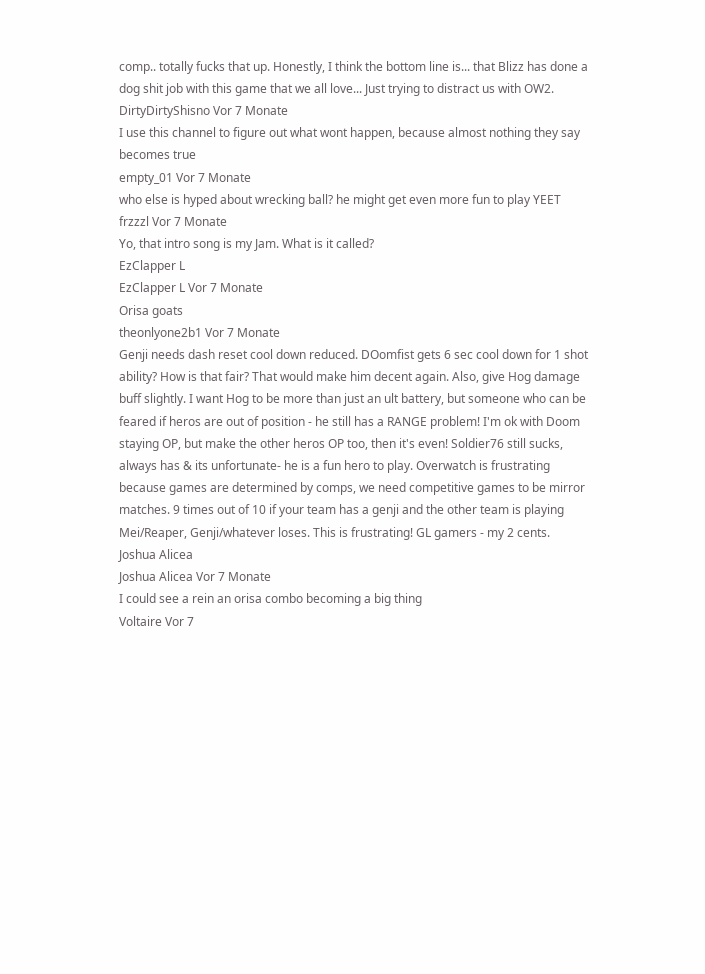comp.. totally fucks that up. Honestly, I think the bottom line is... that Blizz has done a dog shit job with this game that we all love... Just trying to distract us with OW2.
DirtyDirtyShisno Vor 7 Monate
I use this channel to figure out what wont happen, because almost nothing they say becomes true
empty_01 Vor 7 Monate
who else is hyped about wrecking ball? he might get even more fun to play YEET
frzzzl Vor 7 Monate
Yo, that intro song is my Jam. What is it called?
EzClapper L
EzClapper L Vor 7 Monate
Orisa goats
theonlyone2b1 Vor 7 Monate
Genji needs dash reset cool down reduced. DOomfist gets 6 sec cool down for 1 shot ability? How is that fair? That would make him decent again. Also, give Hog damage buff slightly. I want Hog to be more than just an ult battery, but someone who can be feared if heros are out of position - he still has a RANGE problem! I'm ok with Doom staying OP, but make the other heros OP too, then it's even! Soldier76 still sucks, always has & its unfortunate- he is a fun hero to play. Overwatch is frustrating because games are determined by comps, we need competitive games to be mirror matches. 9 times out of 10 if your team has a genji and the other team is playing Mei/Reaper, Genji/whatever loses. This is frustrating! GL gamers - my 2 cents.
Joshua Alicea
Joshua Alicea Vor 7 Monate
I could see a rein an orisa combo becoming a big thing
Voltaire Vor 7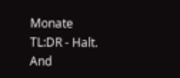Monate
TL:DR - Halt. And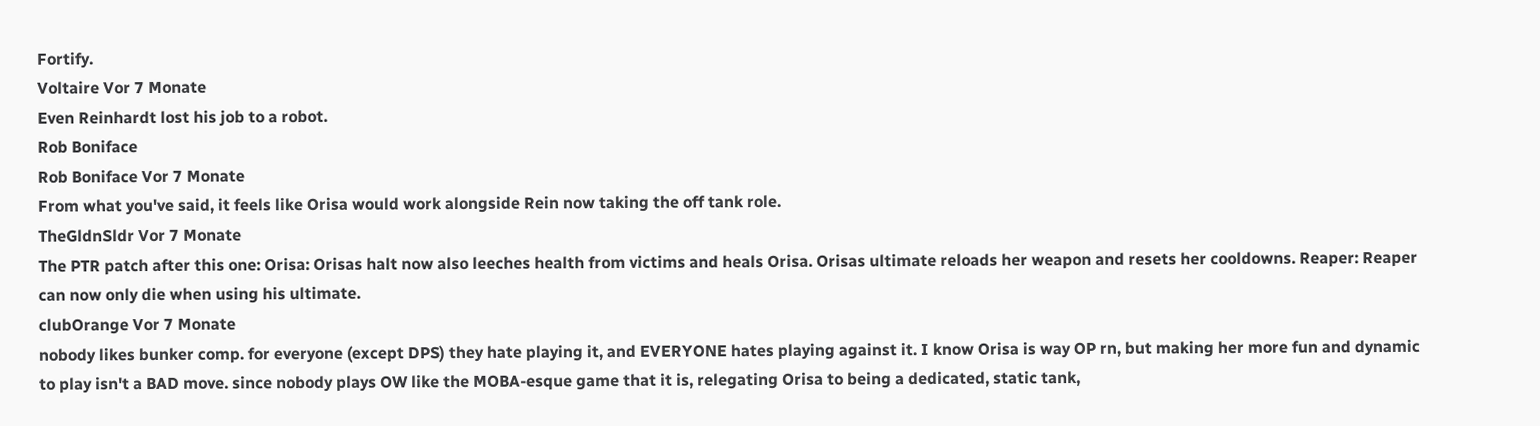Fortify.
Voltaire Vor 7 Monate
Even Reinhardt lost his job to a robot.
Rob Boniface
Rob Boniface Vor 7 Monate
From what you've said, it feels like Orisa would work alongside Rein now taking the off tank role.
TheGldnSldr Vor 7 Monate
The PTR patch after this one: Orisa: Orisas halt now also leeches health from victims and heals Orisa. Orisas ultimate reloads her weapon and resets her cooldowns. Reaper: Reaper can now only die when using his ultimate.
clubOrange Vor 7 Monate
nobody likes bunker comp. for everyone (except DPS) they hate playing it, and EVERYONE hates playing against it. I know Orisa is way OP rn, but making her more fun and dynamic to play isn't a BAD move. since nobody plays OW like the MOBA-esque game that it is, relegating Orisa to being a dedicated, static tank,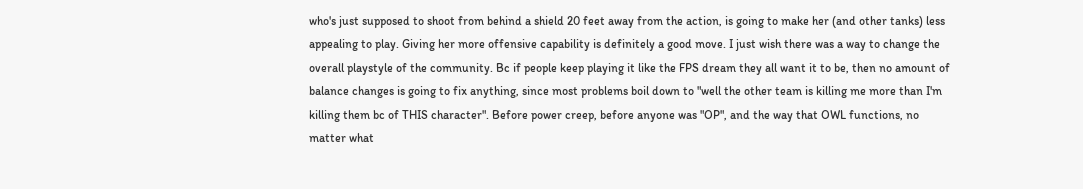who's just supposed to shoot from behind a shield 20 feet away from the action, is going to make her (and other tanks) less appealing to play. Giving her more offensive capability is definitely a good move. I just wish there was a way to change the overall playstyle of the community. Bc if people keep playing it like the FPS dream they all want it to be, then no amount of balance changes is going to fix anything, since most problems boil down to "well the other team is killing me more than I'm killing them bc of THIS character". Before power creep, before anyone was "OP", and the way that OWL functions, no matter what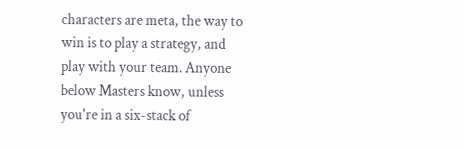characters are meta, the way to win is to play a strategy, and play with your team. Anyone below Masters know, unless you're in a six-stack of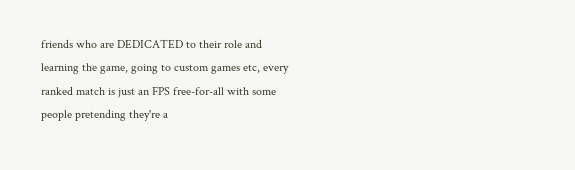friends who are DEDICATED to their role and learning the game, going to custom games etc, every ranked match is just an FPS free-for-all with some people pretending they're a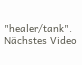"healer/tank".
Nächstes Video